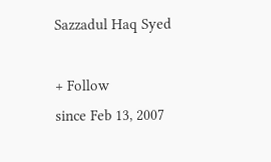Sazzadul Haq Syed

+ Follow
since Feb 13, 2007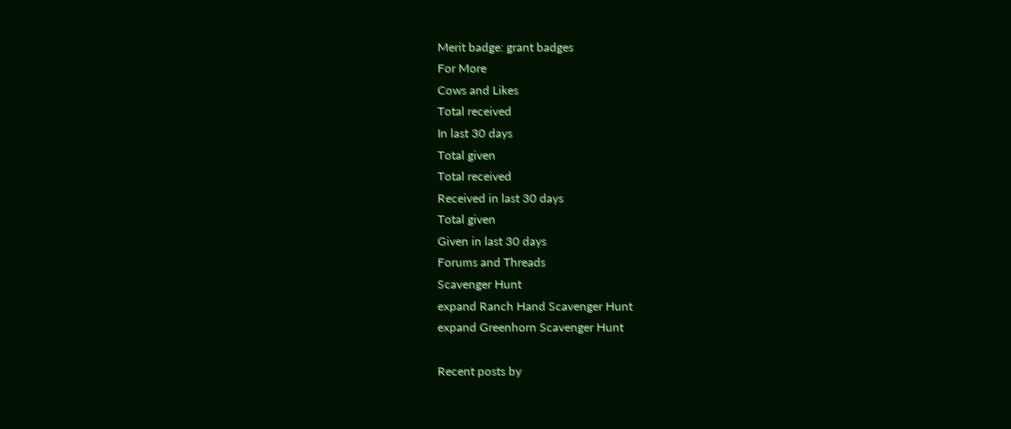Merit badge: grant badges
For More
Cows and Likes
Total received
In last 30 days
Total given
Total received
Received in last 30 days
Total given
Given in last 30 days
Forums and Threads
Scavenger Hunt
expand Ranch Hand Scavenger Hunt
expand Greenhorn Scavenger Hunt

Recent posts by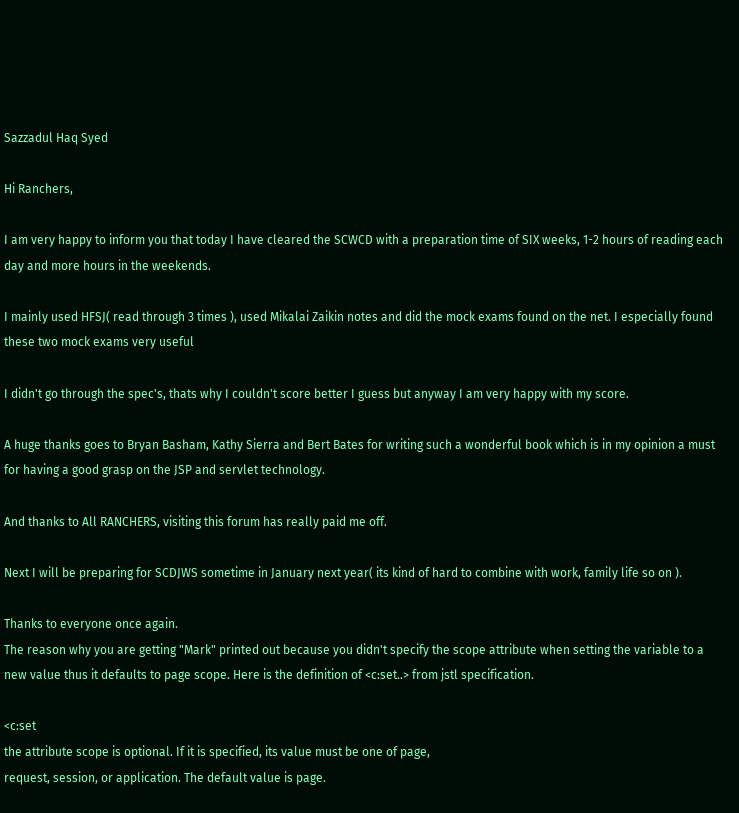Sazzadul Haq Syed

Hi Ranchers,

I am very happy to inform you that today I have cleared the SCWCD with a preparation time of SIX weeks, 1-2 hours of reading each day and more hours in the weekends.

I mainly used HFSJ( read through 3 times ), used Mikalai Zaikin notes and did the mock exams found on the net. I especially found these two mock exams very useful

I didn't go through the spec's, thats why I couldn't score better I guess but anyway I am very happy with my score.

A huge thanks goes to Bryan Basham, Kathy Sierra and Bert Bates for writing such a wonderful book which is in my opinion a must for having a good grasp on the JSP and servlet technology.

And thanks to All RANCHERS, visiting this forum has really paid me off.

Next I will be preparing for SCDJWS sometime in January next year( its kind of hard to combine with work, family life so on ).

Thanks to everyone once again.
The reason why you are getting "Mark" printed out because you didn't specify the scope attribute when setting the variable to a new value thus it defaults to page scope. Here is the definition of <c:set..> from jstl specification.

<c:set
the attribute scope is optional. If it is specified, its value must be one of page,
request, session, or application. The default value is page.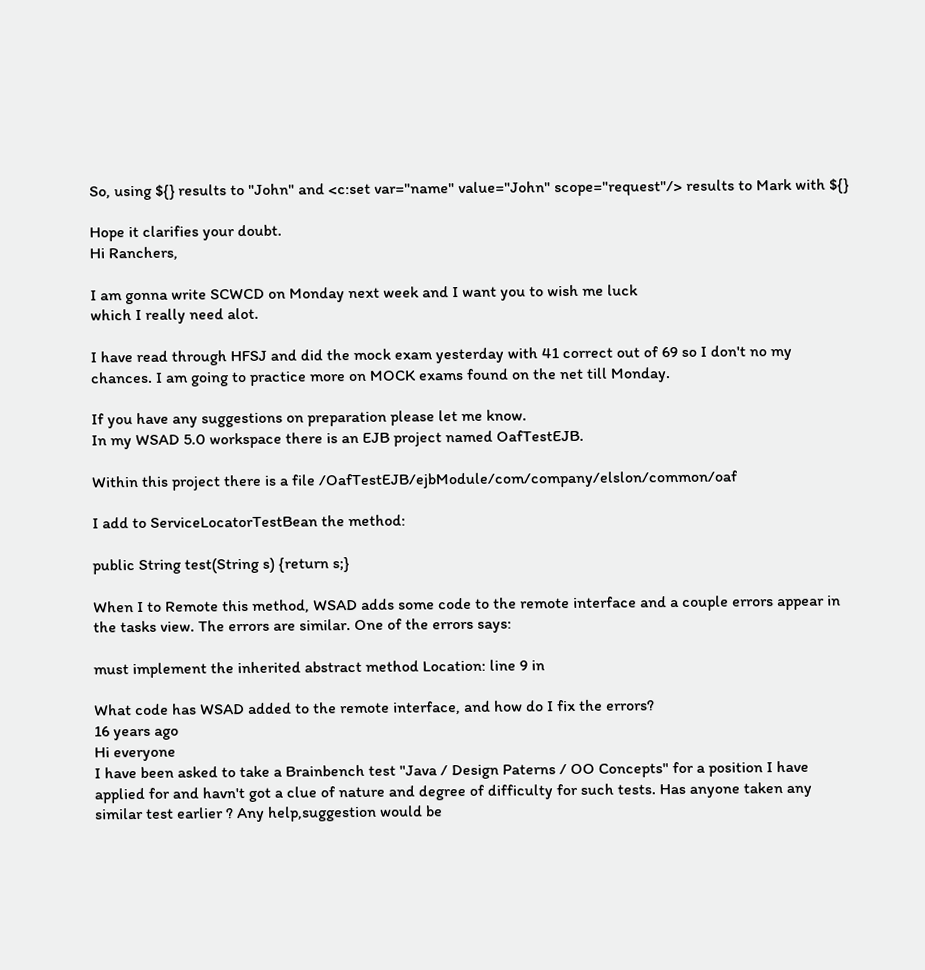So, using ${} results to "John" and <c:set var="name" value="John" scope="request"/> results to Mark with ${}

Hope it clarifies your doubt.
Hi Ranchers,

I am gonna write SCWCD on Monday next week and I want you to wish me luck
which I really need alot.

I have read through HFSJ and did the mock exam yesterday with 41 correct out of 69 so I don't no my chances. I am going to practice more on MOCK exams found on the net till Monday.

If you have any suggestions on preparation please let me know.
In my WSAD 5.0 workspace there is an EJB project named OafTestEJB.

Within this project there is a file /OafTestEJB/ejbModule/com/company/elslon/common/oaf

I add to ServiceLocatorTestBean the method:

public String test(String s) {return s;}

When I to Remote this method, WSAD adds some code to the remote interface and a couple errors appear in the tasks view. The errors are similar. One of the errors says:

must implement the inherited abstract method Location: line 9 in

What code has WSAD added to the remote interface, and how do I fix the errors?
16 years ago
Hi everyone
I have been asked to take a Brainbench test "Java / Design Paterns / OO Concepts" for a position I have applied for and havn't got a clue of nature and degree of difficulty for such tests. Has anyone taken any similar test earlier ? Any help,suggestion would be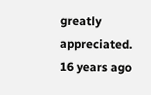greatly appreciated.
16 years ago